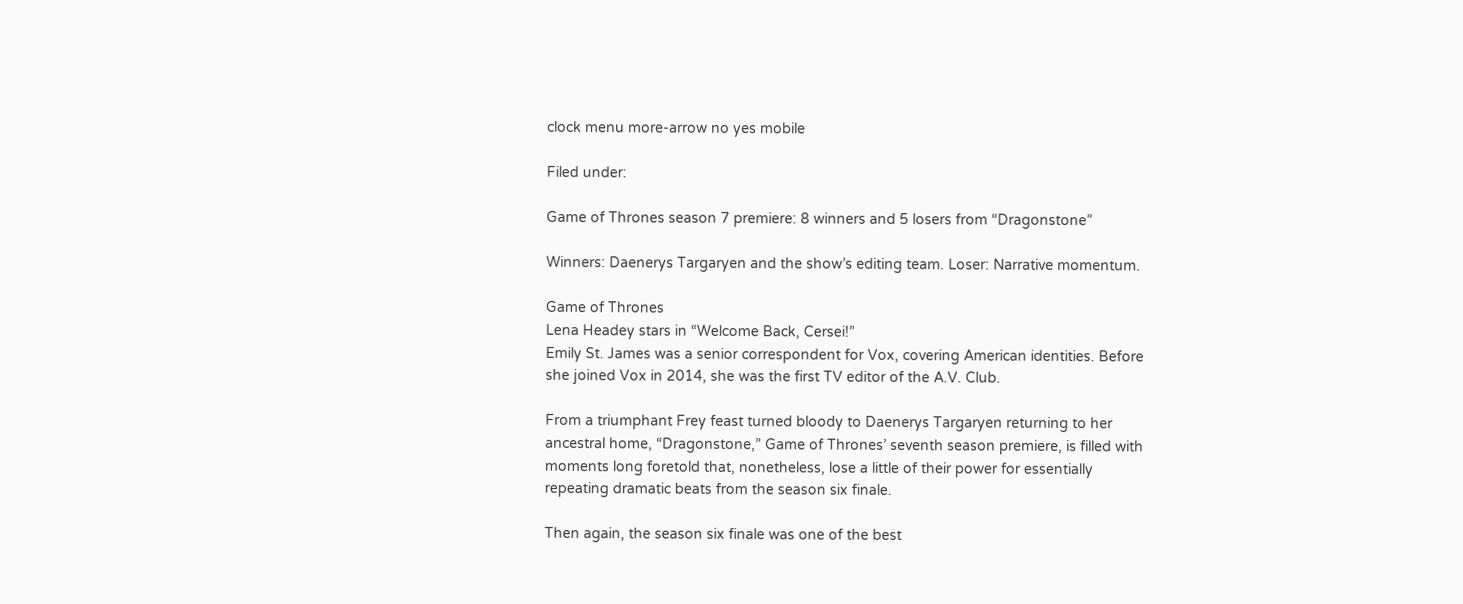clock menu more-arrow no yes mobile

Filed under:

Game of Thrones season 7 premiere: 8 winners and 5 losers from “Dragonstone”

Winners: Daenerys Targaryen and the show’s editing team. Loser: Narrative momentum.

Game of Thrones
Lena Headey stars in “Welcome Back, Cersei!”
Emily St. James was a senior correspondent for Vox, covering American identities. Before she joined Vox in 2014, she was the first TV editor of the A.V. Club.

From a triumphant Frey feast turned bloody to Daenerys Targaryen returning to her ancestral home, “Dragonstone,” Game of Thrones’ seventh season premiere, is filled with moments long foretold that, nonetheless, lose a little of their power for essentially repeating dramatic beats from the season six finale.

Then again, the season six finale was one of the best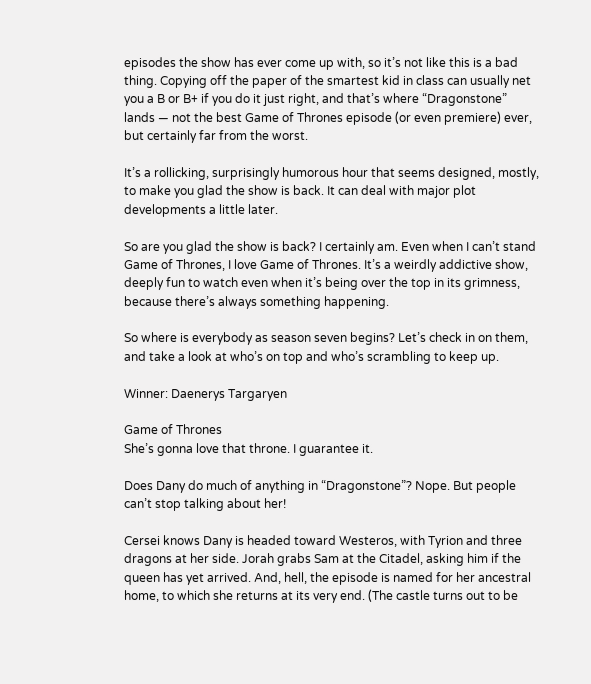episodes the show has ever come up with, so it’s not like this is a bad thing. Copying off the paper of the smartest kid in class can usually net you a B or B+ if you do it just right, and that’s where “Dragonstone” lands — not the best Game of Thrones episode (or even premiere) ever, but certainly far from the worst.

It’s a rollicking, surprisingly humorous hour that seems designed, mostly, to make you glad the show is back. It can deal with major plot developments a little later.

So are you glad the show is back? I certainly am. Even when I can’t stand Game of Thrones, I love Game of Thrones. It’s a weirdly addictive show, deeply fun to watch even when it’s being over the top in its grimness, because there’s always something happening.

So where is everybody as season seven begins? Let’s check in on them, and take a look at who’s on top and who’s scrambling to keep up.

Winner: Daenerys Targaryen

Game of Thrones
She’s gonna love that throne. I guarantee it.

Does Dany do much of anything in “Dragonstone”? Nope. But people can’t stop talking about her!

Cersei knows Dany is headed toward Westeros, with Tyrion and three dragons at her side. Jorah grabs Sam at the Citadel, asking him if the queen has yet arrived. And, hell, the episode is named for her ancestral home, to which she returns at its very end. (The castle turns out to be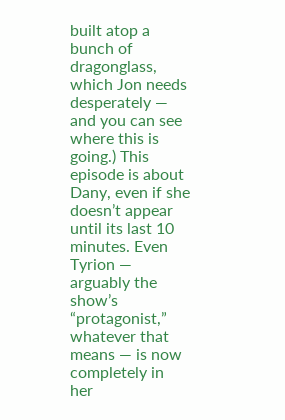built atop a bunch of dragonglass, which Jon needs desperately — and you can see where this is going.) This episode is about Dany, even if she doesn’t appear until its last 10 minutes. Even Tyrion — arguably the show’s “protagonist,” whatever that means — is now completely in her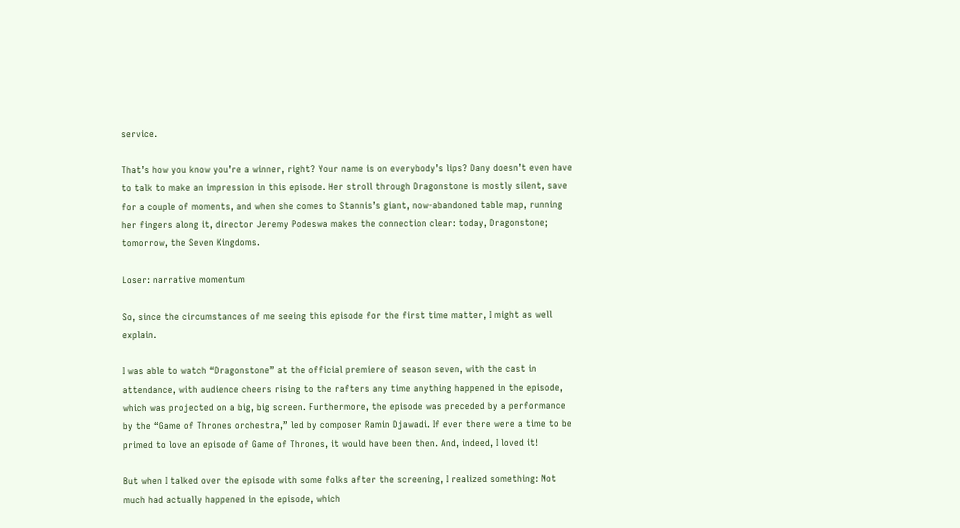service.

That’s how you know you’re a winner, right? Your name is on everybody’s lips? Dany doesn’t even have to talk to make an impression in this episode. Her stroll through Dragonstone is mostly silent, save for a couple of moments, and when she comes to Stannis’s giant, now-abandoned table map, running her fingers along it, director Jeremy Podeswa makes the connection clear: today, Dragonstone; tomorrow, the Seven Kingdoms.

Loser: narrative momentum

So, since the circumstances of me seeing this episode for the first time matter, I might as well explain.

I was able to watch “Dragonstone” at the official premiere of season seven, with the cast in attendance, with audience cheers rising to the rafters any time anything happened in the episode, which was projected on a big, big screen. Furthermore, the episode was preceded by a performance by the “Game of Thrones orchestra,” led by composer Ramin Djawadi. If ever there were a time to be primed to love an episode of Game of Thrones, it would have been then. And, indeed, I loved it!

But when I talked over the episode with some folks after the screening, I realized something: Not much had actually happened in the episode, which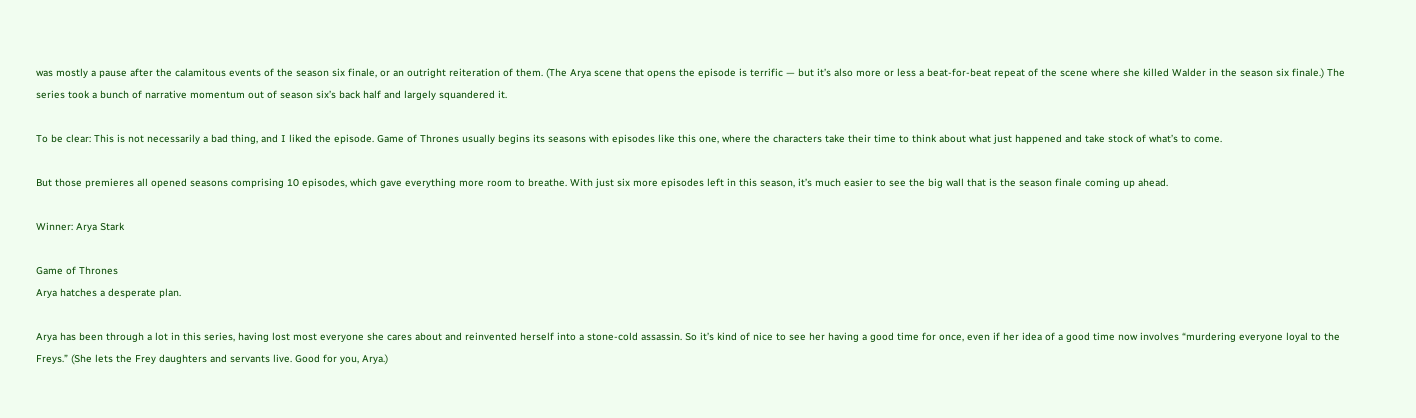was mostly a pause after the calamitous events of the season six finale, or an outright reiteration of them. (The Arya scene that opens the episode is terrific — but it’s also more or less a beat-for-beat repeat of the scene where she killed Walder in the season six finale.) The series took a bunch of narrative momentum out of season six’s back half and largely squandered it.

To be clear: This is not necessarily a bad thing, and I liked the episode. Game of Thrones usually begins its seasons with episodes like this one, where the characters take their time to think about what just happened and take stock of what’s to come.

But those premieres all opened seasons comprising 10 episodes, which gave everything more room to breathe. With just six more episodes left in this season, it’s much easier to see the big wall that is the season finale coming up ahead.

Winner: Arya Stark

Game of Thrones
Arya hatches a desperate plan.

Arya has been through a lot in this series, having lost most everyone she cares about and reinvented herself into a stone-cold assassin. So it’s kind of nice to see her having a good time for once, even if her idea of a good time now involves “murdering everyone loyal to the Freys.” (She lets the Frey daughters and servants live. Good for you, Arya.)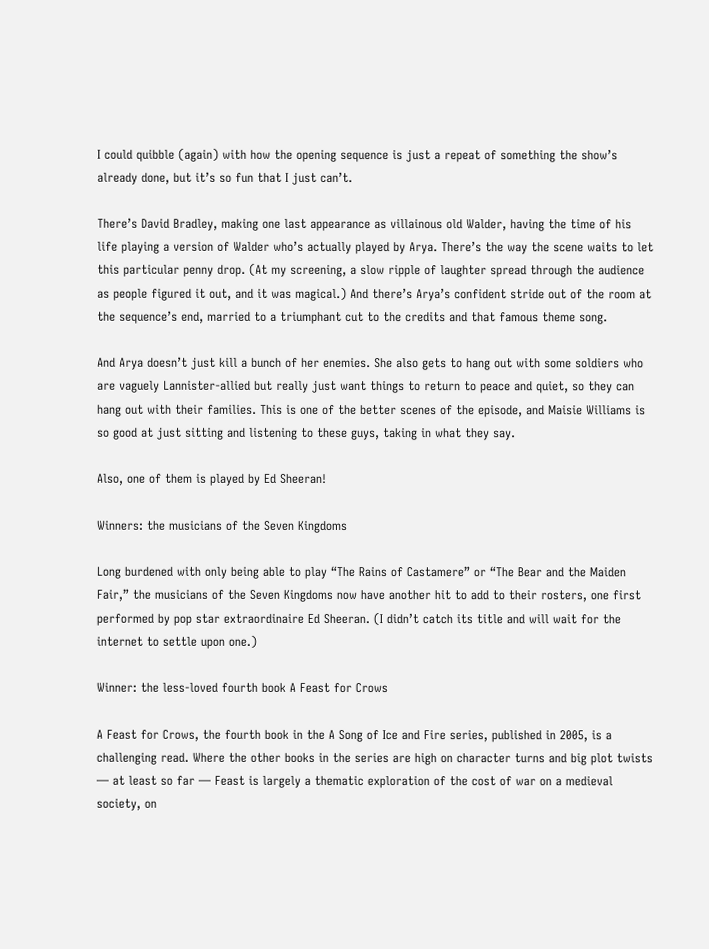I could quibble (again) with how the opening sequence is just a repeat of something the show’s already done, but it’s so fun that I just can’t.

There’s David Bradley, making one last appearance as villainous old Walder, having the time of his life playing a version of Walder who’s actually played by Arya. There’s the way the scene waits to let this particular penny drop. (At my screening, a slow ripple of laughter spread through the audience as people figured it out, and it was magical.) And there’s Arya’s confident stride out of the room at the sequence’s end, married to a triumphant cut to the credits and that famous theme song.

And Arya doesn’t just kill a bunch of her enemies. She also gets to hang out with some soldiers who are vaguely Lannister-allied but really just want things to return to peace and quiet, so they can hang out with their families. This is one of the better scenes of the episode, and Maisie Williams is so good at just sitting and listening to these guys, taking in what they say.

Also, one of them is played by Ed Sheeran!

Winners: the musicians of the Seven Kingdoms

Long burdened with only being able to play “The Rains of Castamere” or “The Bear and the Maiden Fair,” the musicians of the Seven Kingdoms now have another hit to add to their rosters, one first performed by pop star extraordinaire Ed Sheeran. (I didn’t catch its title and will wait for the internet to settle upon one.)

Winner: the less-loved fourth book A Feast for Crows

A Feast for Crows, the fourth book in the A Song of Ice and Fire series, published in 2005, is a challenging read. Where the other books in the series are high on character turns and big plot twists — at least so far — Feast is largely a thematic exploration of the cost of war on a medieval society, on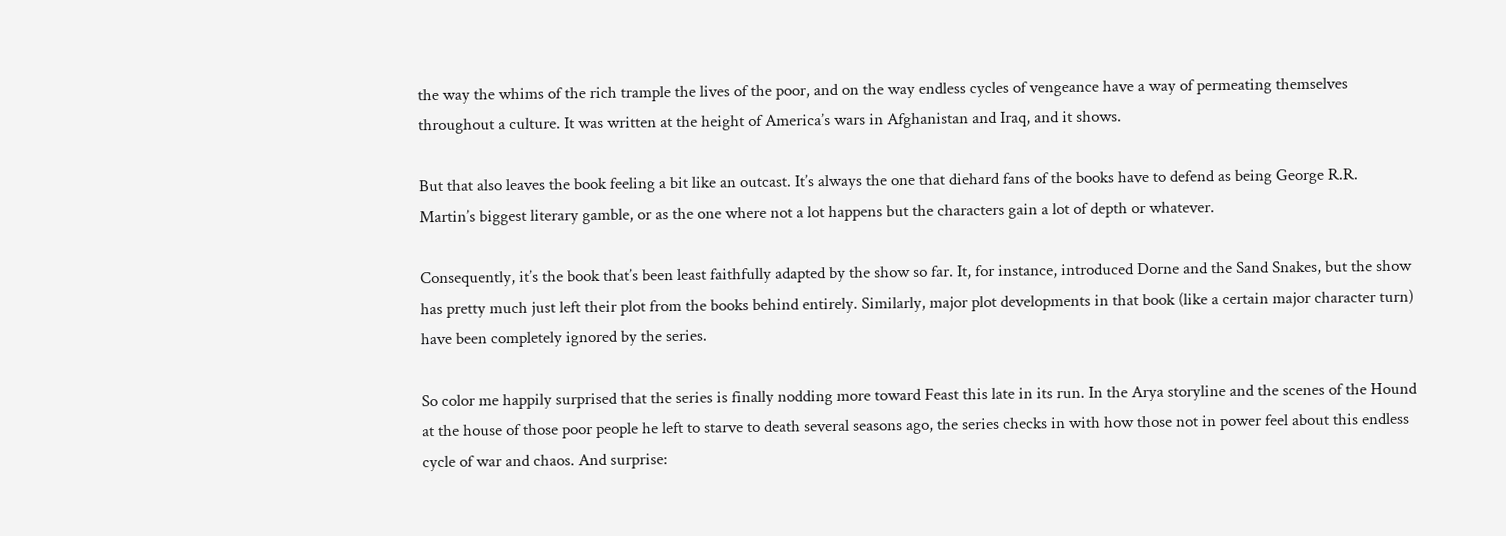the way the whims of the rich trample the lives of the poor, and on the way endless cycles of vengeance have a way of permeating themselves throughout a culture. It was written at the height of America’s wars in Afghanistan and Iraq, and it shows.

But that also leaves the book feeling a bit like an outcast. It’s always the one that diehard fans of the books have to defend as being George R.R. Martin’s biggest literary gamble, or as the one where not a lot happens but the characters gain a lot of depth or whatever.

Consequently, it’s the book that’s been least faithfully adapted by the show so far. It, for instance, introduced Dorne and the Sand Snakes, but the show has pretty much just left their plot from the books behind entirely. Similarly, major plot developments in that book (like a certain major character turn) have been completely ignored by the series.

So color me happily surprised that the series is finally nodding more toward Feast this late in its run. In the Arya storyline and the scenes of the Hound at the house of those poor people he left to starve to death several seasons ago, the series checks in with how those not in power feel about this endless cycle of war and chaos. And surprise: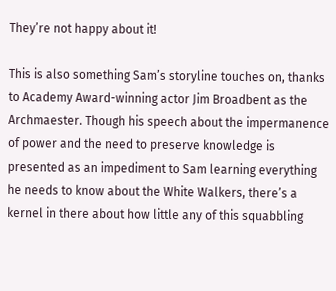They’re not happy about it!

This is also something Sam’s storyline touches on, thanks to Academy Award-winning actor Jim Broadbent as the Archmaester. Though his speech about the impermanence of power and the need to preserve knowledge is presented as an impediment to Sam learning everything he needs to know about the White Walkers, there’s a kernel in there about how little any of this squabbling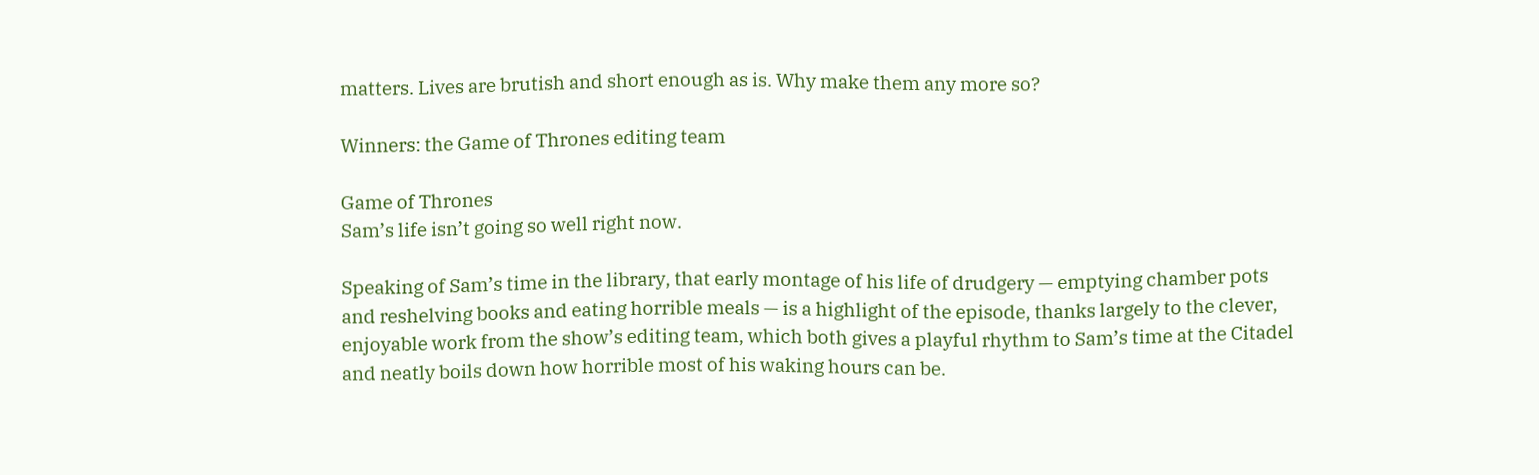matters. Lives are brutish and short enough as is. Why make them any more so?

Winners: the Game of Thrones editing team

Game of Thrones
Sam’s life isn’t going so well right now.

Speaking of Sam’s time in the library, that early montage of his life of drudgery — emptying chamber pots and reshelving books and eating horrible meals — is a highlight of the episode, thanks largely to the clever, enjoyable work from the show’s editing team, which both gives a playful rhythm to Sam’s time at the Citadel and neatly boils down how horrible most of his waking hours can be.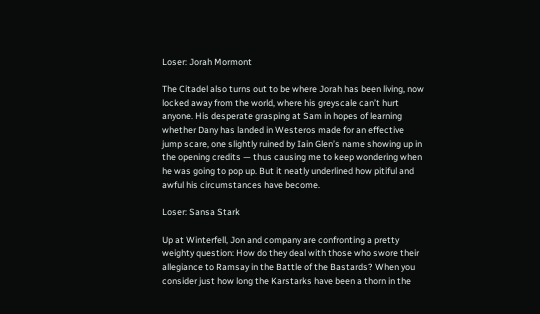Loser: Jorah Mormont

The Citadel also turns out to be where Jorah has been living, now locked away from the world, where his greyscale can’t hurt anyone. His desperate grasping at Sam in hopes of learning whether Dany has landed in Westeros made for an effective jump scare, one slightly ruined by Iain Glen’s name showing up in the opening credits — thus causing me to keep wondering when he was going to pop up. But it neatly underlined how pitiful and awful his circumstances have become.

Loser: Sansa Stark

Up at Winterfell, Jon and company are confronting a pretty weighty question: How do they deal with those who swore their allegiance to Ramsay in the Battle of the Bastards? When you consider just how long the Karstarks have been a thorn in the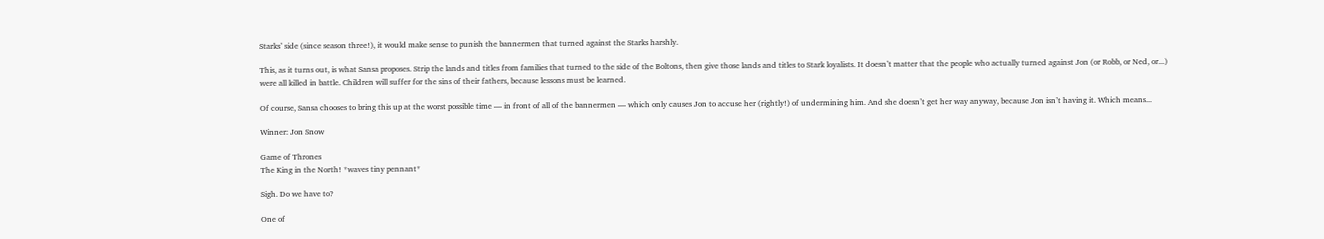Starks’ side (since season three!), it would make sense to punish the bannermen that turned against the Starks harshly.

This, as it turns out, is what Sansa proposes. Strip the lands and titles from families that turned to the side of the Boltons, then give those lands and titles to Stark loyalists. It doesn’t matter that the people who actually turned against Jon (or Robb, or Ned, or...) were all killed in battle. Children will suffer for the sins of their fathers, because lessons must be learned.

Of course, Sansa chooses to bring this up at the worst possible time — in front of all of the bannermen — which only causes Jon to accuse her (rightly!) of undermining him. And she doesn’t get her way anyway, because Jon isn’t having it. Which means...

Winner: Jon Snow

Game of Thrones
The King in the North! *waves tiny pennant*

Sigh. Do we have to?

One of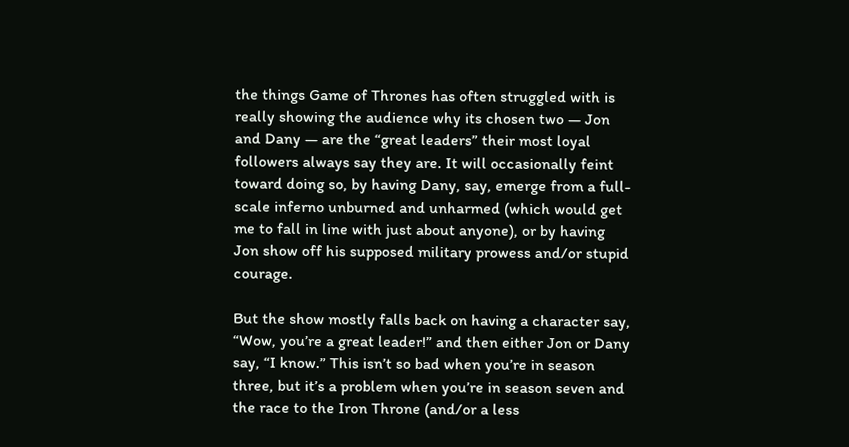the things Game of Thrones has often struggled with is really showing the audience why its chosen two — Jon and Dany — are the “great leaders” their most loyal followers always say they are. It will occasionally feint toward doing so, by having Dany, say, emerge from a full-scale inferno unburned and unharmed (which would get me to fall in line with just about anyone), or by having Jon show off his supposed military prowess and/or stupid courage.

But the show mostly falls back on having a character say, “Wow, you’re a great leader!” and then either Jon or Dany say, “I know.” This isn’t so bad when you’re in season three, but it’s a problem when you’re in season seven and the race to the Iron Throne (and/or a less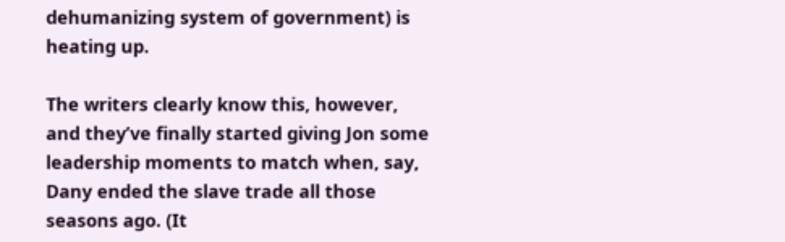dehumanizing system of government) is heating up.

The writers clearly know this, however, and they’ve finally started giving Jon some leadership moments to match when, say, Dany ended the slave trade all those seasons ago. (It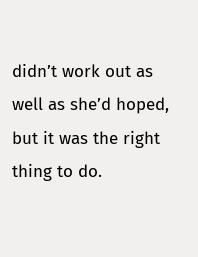didn’t work out as well as she’d hoped, but it was the right thing to do.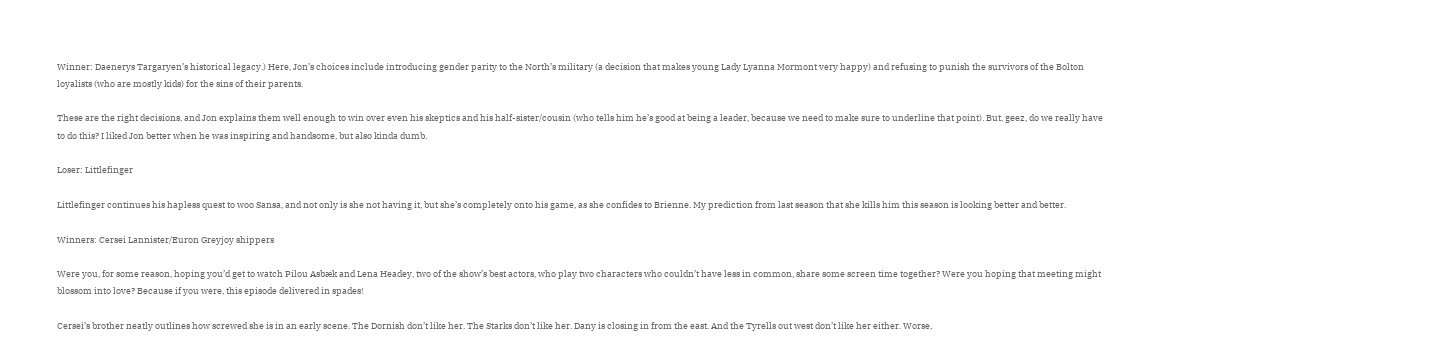Winner: Daenerys Targaryen’s historical legacy.) Here, Jon’s choices include introducing gender parity to the North’s military (a decision that makes young Lady Lyanna Mormont very happy) and refusing to punish the survivors of the Bolton loyalists (who are mostly kids) for the sins of their parents.

These are the right decisions, and Jon explains them well enough to win over even his skeptics and his half-sister/cousin (who tells him he’s good at being a leader, because we need to make sure to underline that point). But, geez, do we really have to do this? I liked Jon better when he was inspiring and handsome, but also kinda dumb.

Loser: Littlefinger

Littlefinger continues his hapless quest to woo Sansa, and not only is she not having it, but she’s completely onto his game, as she confides to Brienne. My prediction from last season that she kills him this season is looking better and better.

Winners: Cersei Lannister/Euron Greyjoy shippers

Were you, for some reason, hoping you’d get to watch Pilou Asbæk and Lena Headey, two of the show’s best actors, who play two characters who couldn’t have less in common, share some screen time together? Were you hoping that meeting might blossom into love? Because if you were, this episode delivered in spades!

Cersei’s brother neatly outlines how screwed she is in an early scene. The Dornish don’t like her. The Starks don’t like her. Dany is closing in from the east. And the Tyrells out west don’t like her either. Worse,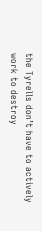the Tyrells don’t have to actively work to destroy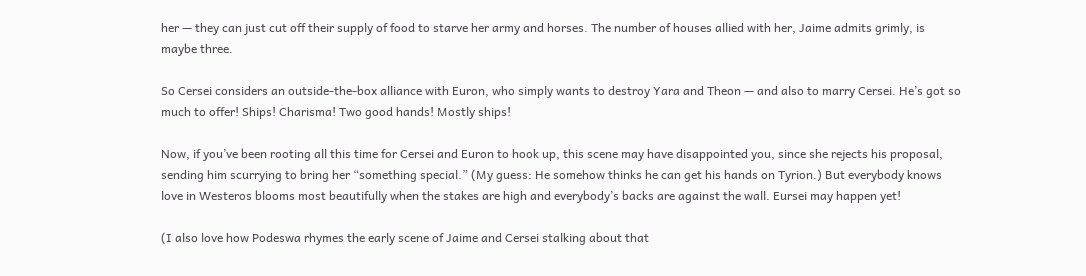her — they can just cut off their supply of food to starve her army and horses. The number of houses allied with her, Jaime admits grimly, is maybe three.

So Cersei considers an outside-the-box alliance with Euron, who simply wants to destroy Yara and Theon — and also to marry Cersei. He’s got so much to offer! Ships! Charisma! Two good hands! Mostly ships!

Now, if you’ve been rooting all this time for Cersei and Euron to hook up, this scene may have disappointed you, since she rejects his proposal, sending him scurrying to bring her “something special.” (My guess: He somehow thinks he can get his hands on Tyrion.) But everybody knows love in Westeros blooms most beautifully when the stakes are high and everybody’s backs are against the wall. Eursei may happen yet!

(I also love how Podeswa rhymes the early scene of Jaime and Cersei stalking about that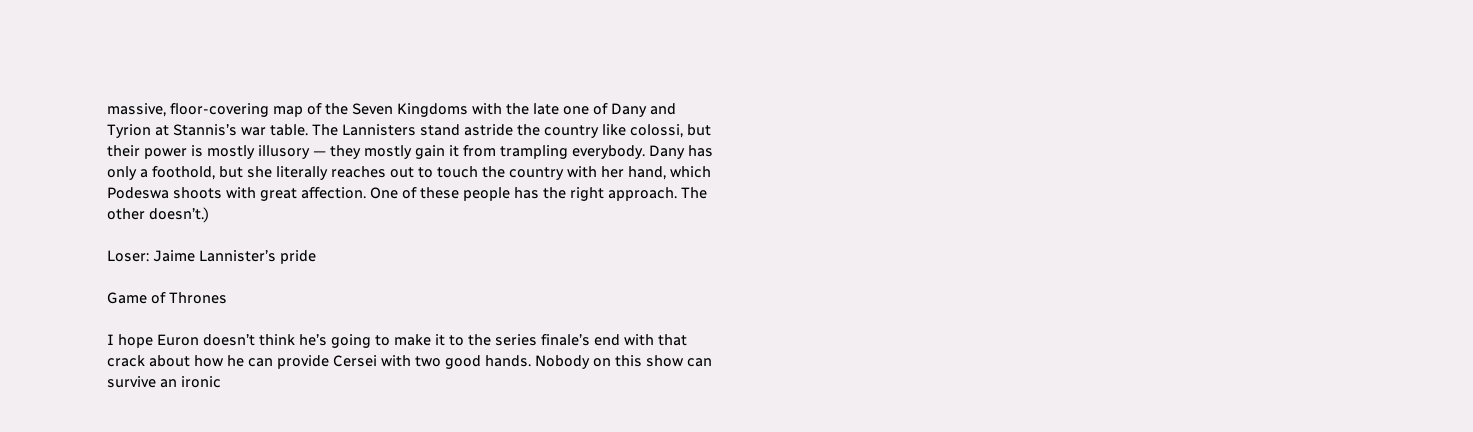massive, floor-covering map of the Seven Kingdoms with the late one of Dany and Tyrion at Stannis’s war table. The Lannisters stand astride the country like colossi, but their power is mostly illusory — they mostly gain it from trampling everybody. Dany has only a foothold, but she literally reaches out to touch the country with her hand, which Podeswa shoots with great affection. One of these people has the right approach. The other doesn’t.)

Loser: Jaime Lannister’s pride

Game of Thrones

I hope Euron doesn’t think he’s going to make it to the series finale’s end with that crack about how he can provide Cersei with two good hands. Nobody on this show can survive an ironic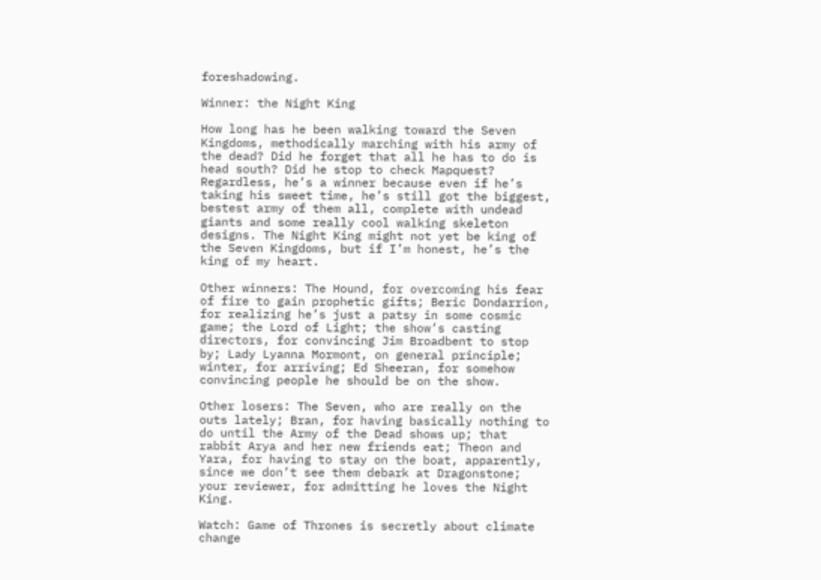foreshadowing.

Winner: the Night King

How long has he been walking toward the Seven Kingdoms, methodically marching with his army of the dead? Did he forget that all he has to do is head south? Did he stop to check Mapquest? Regardless, he’s a winner because even if he’s taking his sweet time, he’s still got the biggest, bestest army of them all, complete with undead giants and some really cool walking skeleton designs. The Night King might not yet be king of the Seven Kingdoms, but if I’m honest, he’s the king of my heart.

Other winners: The Hound, for overcoming his fear of fire to gain prophetic gifts; Beric Dondarrion, for realizing he’s just a patsy in some cosmic game; the Lord of Light; the show’s casting directors, for convincing Jim Broadbent to stop by; Lady Lyanna Mormont, on general principle; winter, for arriving; Ed Sheeran, for somehow convincing people he should be on the show.

Other losers: The Seven, who are really on the outs lately; Bran, for having basically nothing to do until the Army of the Dead shows up; that rabbit Arya and her new friends eat; Theon and Yara, for having to stay on the boat, apparently, since we don’t see them debark at Dragonstone; your reviewer, for admitting he loves the Night King.

Watch: Game of Thrones is secretly about climate change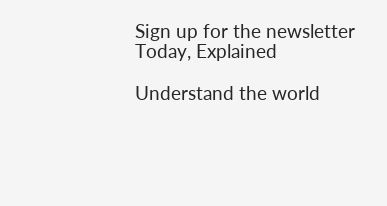Sign up for the newsletter Today, Explained

Understand the world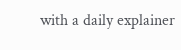with a daily explainer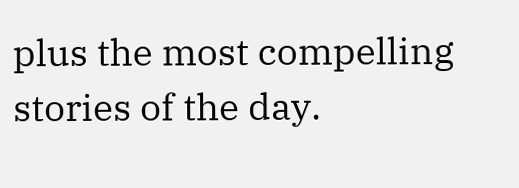plus the most compelling stories of the day.